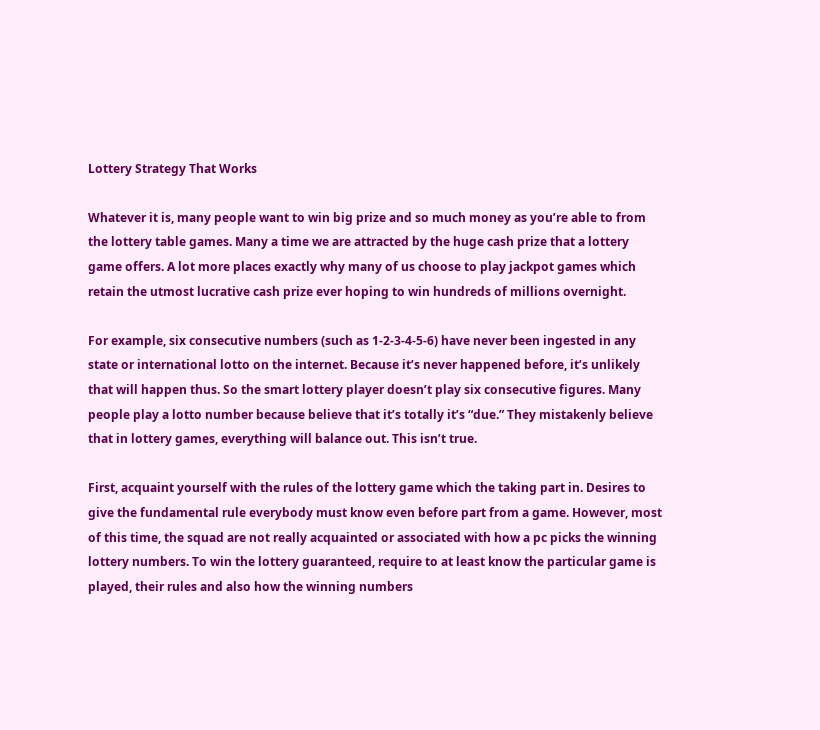Lottery Strategy That Works

Whatever it is, many people want to win big prize and so much money as you’re able to from the lottery table games. Many a time we are attracted by the huge cash prize that a lottery game offers. A lot more places exactly why many of us choose to play jackpot games which retain the utmost lucrative cash prize ever hoping to win hundreds of millions overnight.

For example, six consecutive numbers (such as 1-2-3-4-5-6) have never been ingested in any state or international lotto on the internet. Because it’s never happened before, it’s unlikely that will happen thus. So the smart lottery player doesn’t play six consecutive figures. Many people play a lotto number because believe that it’s totally it’s “due.” They mistakenly believe that in lottery games, everything will balance out. This isn’t true.

First, acquaint yourself with the rules of the lottery game which the taking part in. Desires to give the fundamental rule everybody must know even before part from a game. However, most of this time, the squad are not really acquainted or associated with how a pc picks the winning lottery numbers. To win the lottery guaranteed, require to at least know the particular game is played, their rules and also how the winning numbers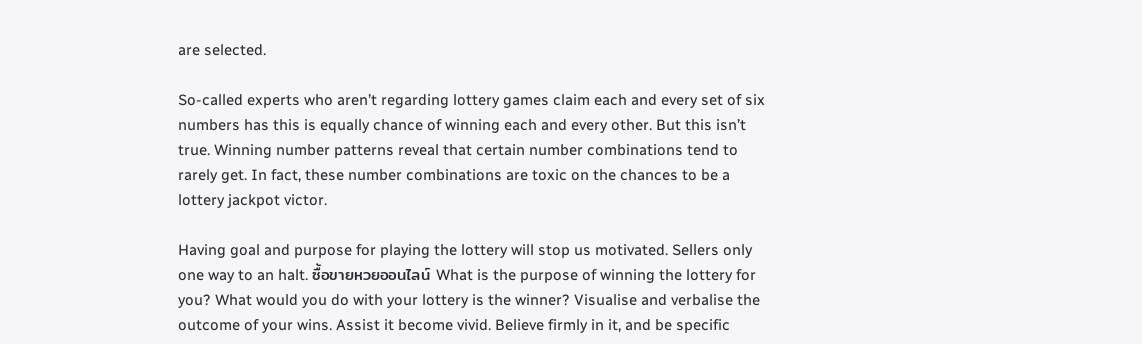are selected.

So-called experts who aren’t regarding lottery games claim each and every set of six numbers has this is equally chance of winning each and every other. But this isn’t true. Winning number patterns reveal that certain number combinations tend to rarely get. In fact, these number combinations are toxic on the chances to be a lottery jackpot victor.

Having goal and purpose for playing the lottery will stop us motivated. Sellers only one way to an halt. ซื้อขายหวยออนไลน์ What is the purpose of winning the lottery for you? What would you do with your lottery is the winner? Visualise and verbalise the outcome of your wins. Assist it become vivid. Believe firmly in it, and be specific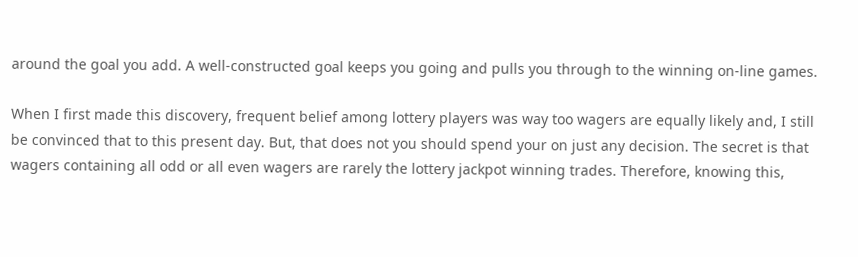around the goal you add. A well-constructed goal keeps you going and pulls you through to the winning on-line games.

When I first made this discovery, frequent belief among lottery players was way too wagers are equally likely and, I still be convinced that to this present day. But, that does not you should spend your on just any decision. The secret is that wagers containing all odd or all even wagers are rarely the lottery jackpot winning trades. Therefore, knowing this,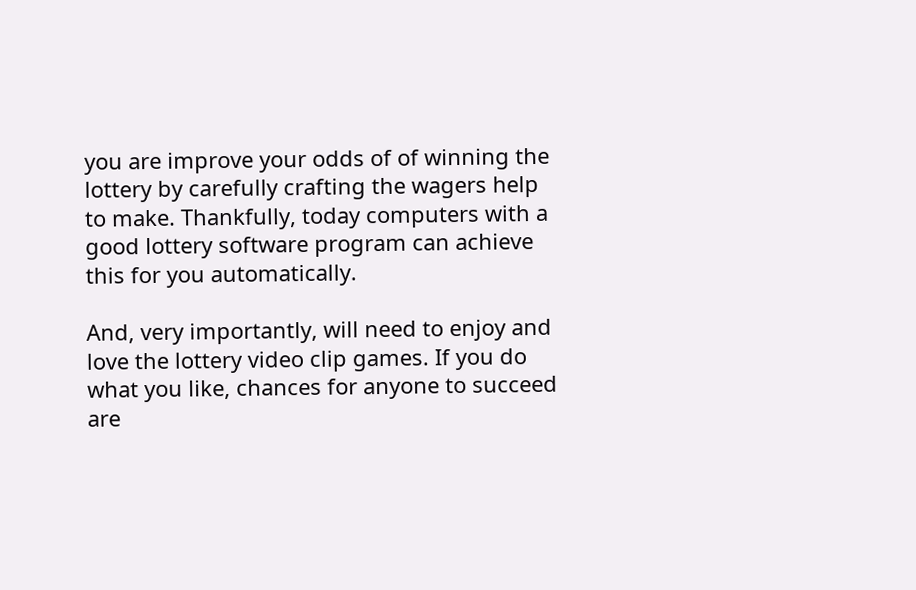you are improve your odds of of winning the lottery by carefully crafting the wagers help to make. Thankfully, today computers with a good lottery software program can achieve this for you automatically.

And, very importantly, will need to enjoy and love the lottery video clip games. If you do what you like, chances for anyone to succeed are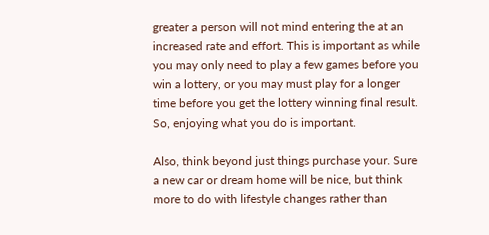greater a person will not mind entering the at an increased rate and effort. This is important as while you may only need to play a few games before you win a lottery, or you may must play for a longer time before you get the lottery winning final result. So, enjoying what you do is important.

Also, think beyond just things purchase your. Sure a new car or dream home will be nice, but think more to do with lifestyle changes rather than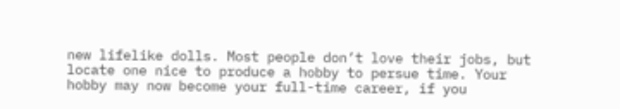new lifelike dolls. Most people don’t love their jobs, but locate one nice to produce a hobby to persue time. Your hobby may now become your full-time career, if you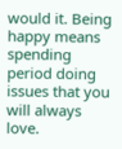would it. Being happy means spending period doing issues that you will always love.